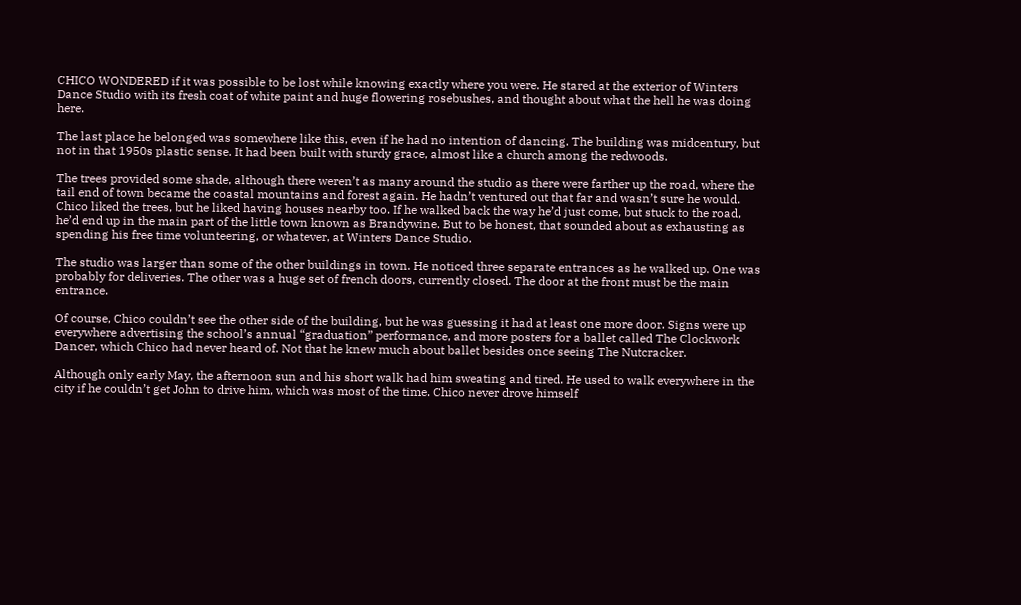CHICO WONDERED if it was possible to be lost while knowing exactly where you were. He stared at the exterior of Winters Dance Studio with its fresh coat of white paint and huge flowering rosebushes, and thought about what the hell he was doing here.

The last place he belonged was somewhere like this, even if he had no intention of dancing. The building was midcentury, but not in that 1950s plastic sense. It had been built with sturdy grace, almost like a church among the redwoods.

The trees provided some shade, although there weren’t as many around the studio as there were farther up the road, where the tail end of town became the coastal mountains and forest again. He hadn’t ventured out that far and wasn’t sure he would. Chico liked the trees, but he liked having houses nearby too. If he walked back the way he’d just come, but stuck to the road, he’d end up in the main part of the little town known as Brandywine. But to be honest, that sounded about as exhausting as spending his free time volunteering, or whatever, at Winters Dance Studio.

The studio was larger than some of the other buildings in town. He noticed three separate entrances as he walked up. One was probably for deliveries. The other was a huge set of french doors, currently closed. The door at the front must be the main entrance.

Of course, Chico couldn’t see the other side of the building, but he was guessing it had at least one more door. Signs were up everywhere advertising the school’s annual “graduation” performance, and more posters for a ballet called The Clockwork Dancer, which Chico had never heard of. Not that he knew much about ballet besides once seeing The Nutcracker.

Although only early May, the afternoon sun and his short walk had him sweating and tired. He used to walk everywhere in the city if he couldn’t get John to drive him, which was most of the time. Chico never drove himself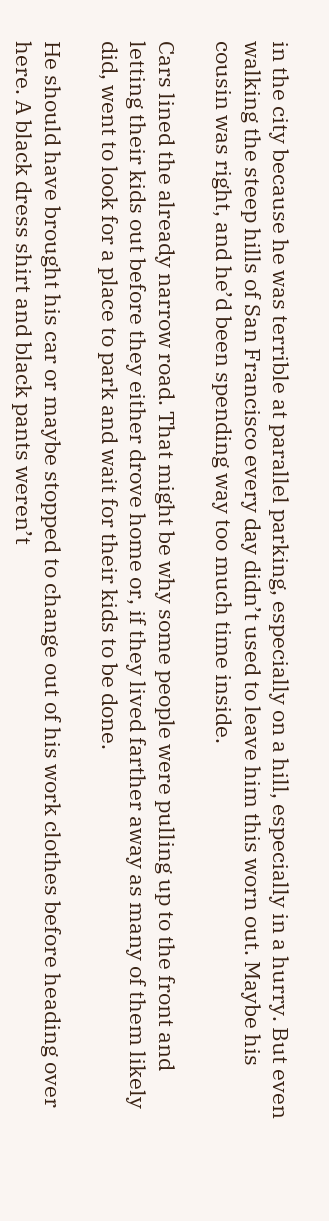in the city because he was terrible at parallel parking, especially on a hill, especially in a hurry. But even walking the steep hills of San Francisco every day didn’t used to leave him this worn out. Maybe his cousin was right, and he’d been spending way too much time inside.

Cars lined the already narrow road. That might be why some people were pulling up to the front and letting their kids out before they either drove home or, if they lived farther away as many of them likely did, went to look for a place to park and wait for their kids to be done.

He should have brought his car or maybe stopped to change out of his work clothes before heading over here. A black dress shirt and black pants weren’t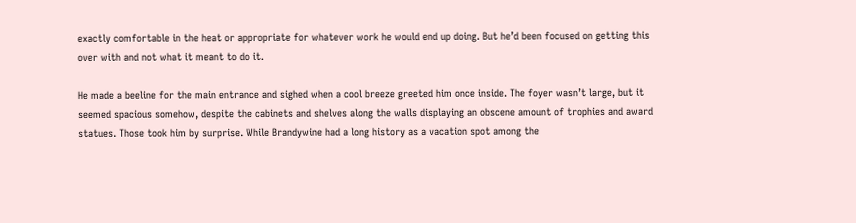exactly comfortable in the heat or appropriate for whatever work he would end up doing. But he’d been focused on getting this over with and not what it meant to do it.

He made a beeline for the main entrance and sighed when a cool breeze greeted him once inside. The foyer wasn’t large, but it seemed spacious somehow, despite the cabinets and shelves along the walls displaying an obscene amount of trophies and award statues. Those took him by surprise. While Brandywine had a long history as a vacation spot among the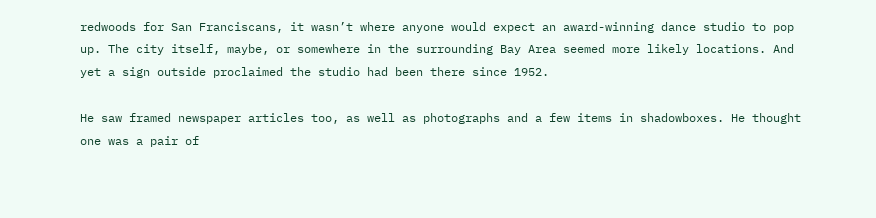redwoods for San Franciscans, it wasn’t where anyone would expect an award-winning dance studio to pop up. The city itself, maybe, or somewhere in the surrounding Bay Area seemed more likely locations. And yet a sign outside proclaimed the studio had been there since 1952.

He saw framed newspaper articles too, as well as photographs and a few items in shadowboxes. He thought one was a pair of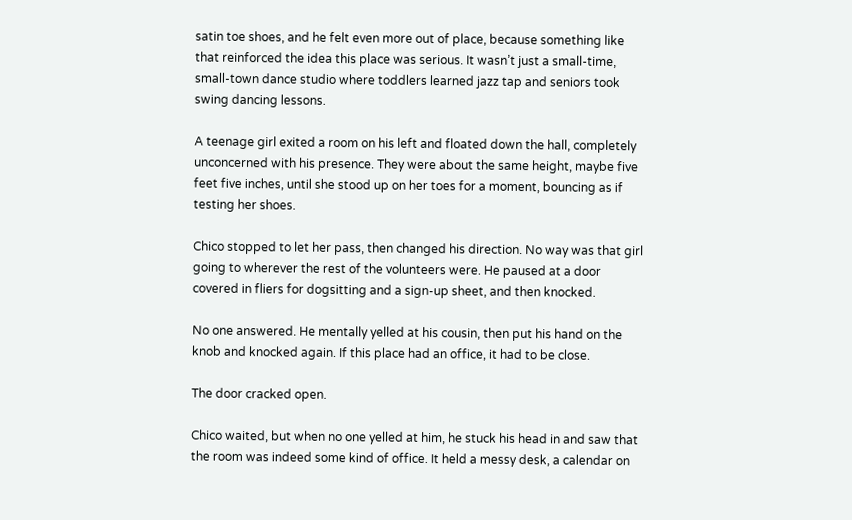satin toe shoes, and he felt even more out of place, because something like that reinforced the idea this place was serious. It wasn’t just a small-time, small-town dance studio where toddlers learned jazz tap and seniors took swing dancing lessons.

A teenage girl exited a room on his left and floated down the hall, completely unconcerned with his presence. They were about the same height, maybe five feet five inches, until she stood up on her toes for a moment, bouncing as if testing her shoes.

Chico stopped to let her pass, then changed his direction. No way was that girl going to wherever the rest of the volunteers were. He paused at a door covered in fliers for dogsitting and a sign-up sheet, and then knocked.

No one answered. He mentally yelled at his cousin, then put his hand on the knob and knocked again. If this place had an office, it had to be close.

The door cracked open.

Chico waited, but when no one yelled at him, he stuck his head in and saw that the room was indeed some kind of office. It held a messy desk, a calendar on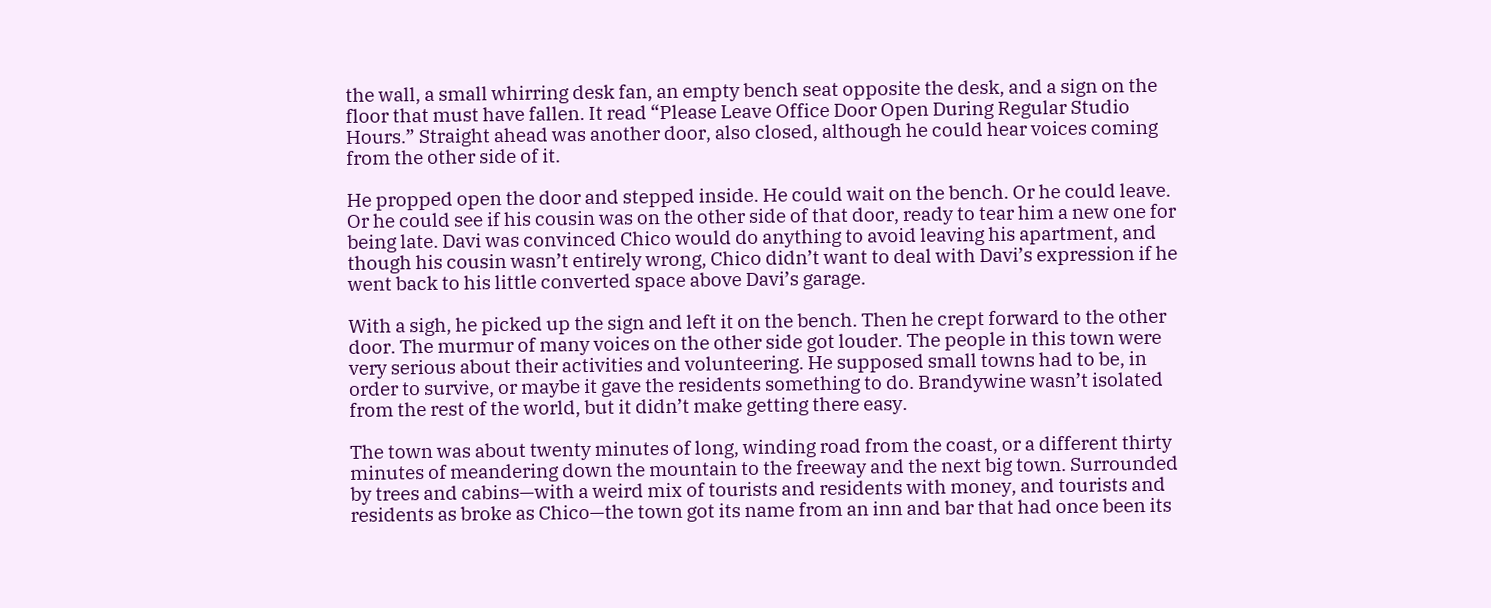the wall, a small whirring desk fan, an empty bench seat opposite the desk, and a sign on the floor that must have fallen. It read “Please Leave Office Door Open During Regular Studio Hours.” Straight ahead was another door, also closed, although he could hear voices coming from the other side of it.

He propped open the door and stepped inside. He could wait on the bench. Or he could leave. Or he could see if his cousin was on the other side of that door, ready to tear him a new one for being late. Davi was convinced Chico would do anything to avoid leaving his apartment, and though his cousin wasn’t entirely wrong, Chico didn’t want to deal with Davi’s expression if he went back to his little converted space above Davi’s garage.

With a sigh, he picked up the sign and left it on the bench. Then he crept forward to the other door. The murmur of many voices on the other side got louder. The people in this town were very serious about their activities and volunteering. He supposed small towns had to be, in order to survive, or maybe it gave the residents something to do. Brandywine wasn’t isolated from the rest of the world, but it didn’t make getting there easy.

The town was about twenty minutes of long, winding road from the coast, or a different thirty minutes of meandering down the mountain to the freeway and the next big town. Surrounded by trees and cabins—with a weird mix of tourists and residents with money, and tourists and residents as broke as Chico—the town got its name from an inn and bar that had once been its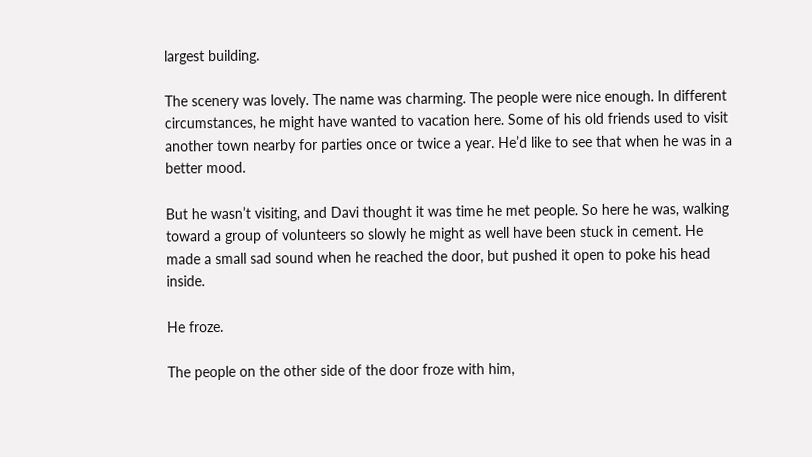largest building.

The scenery was lovely. The name was charming. The people were nice enough. In different circumstances, he might have wanted to vacation here. Some of his old friends used to visit another town nearby for parties once or twice a year. He’d like to see that when he was in a better mood.

But he wasn’t visiting, and Davi thought it was time he met people. So here he was, walking toward a group of volunteers so slowly he might as well have been stuck in cement. He made a small sad sound when he reached the door, but pushed it open to poke his head inside.

He froze.

The people on the other side of the door froze with him,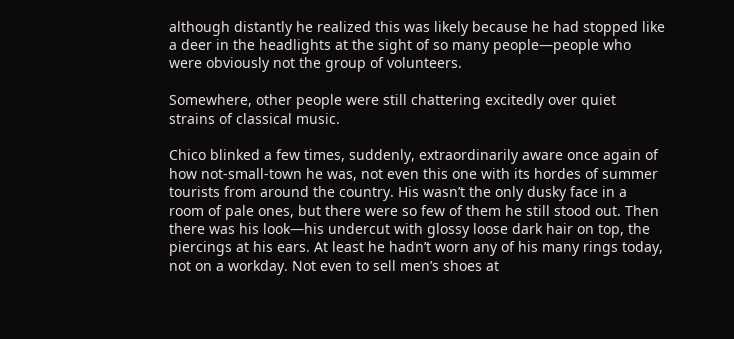although distantly he realized this was likely because he had stopped like a deer in the headlights at the sight of so many people—people who were obviously not the group of volunteers.

Somewhere, other people were still chattering excitedly over quiet strains of classical music.

Chico blinked a few times, suddenly, extraordinarily aware once again of how not-small-town he was, not even this one with its hordes of summer tourists from around the country. His wasn’t the only dusky face in a room of pale ones, but there were so few of them he still stood out. Then there was his look—his undercut with glossy loose dark hair on top, the piercings at his ears. At least he hadn’t worn any of his many rings today, not on a workday. Not even to sell men’s shoes at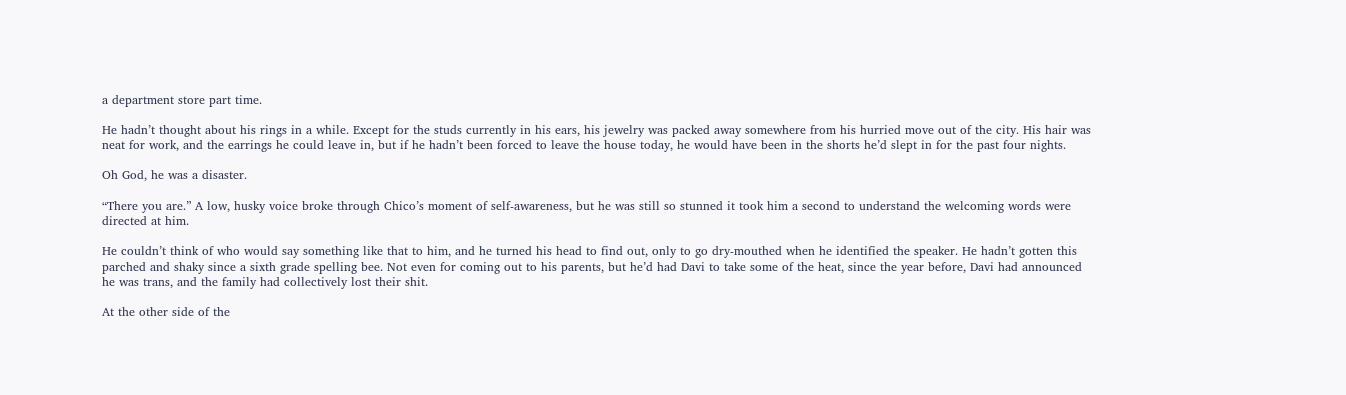a department store part time.

He hadn’t thought about his rings in a while. Except for the studs currently in his ears, his jewelry was packed away somewhere from his hurried move out of the city. His hair was neat for work, and the earrings he could leave in, but if he hadn’t been forced to leave the house today, he would have been in the shorts he’d slept in for the past four nights.

Oh God, he was a disaster.

“There you are.” A low, husky voice broke through Chico’s moment of self-awareness, but he was still so stunned it took him a second to understand the welcoming words were directed at him.

He couldn’t think of who would say something like that to him, and he turned his head to find out, only to go dry-mouthed when he identified the speaker. He hadn’t gotten this parched and shaky since a sixth grade spelling bee. Not even for coming out to his parents, but he’d had Davi to take some of the heat, since the year before, Davi had announced he was trans, and the family had collectively lost their shit.

At the other side of the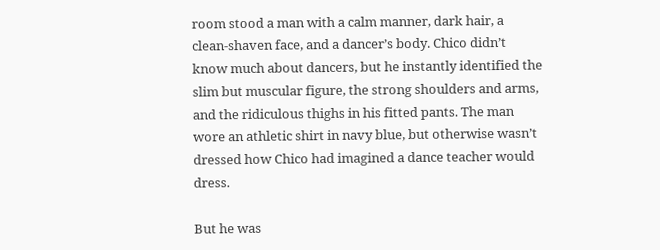room stood a man with a calm manner, dark hair, a clean-shaven face, and a dancer’s body. Chico didn’t know much about dancers, but he instantly identified the slim but muscular figure, the strong shoulders and arms, and the ridiculous thighs in his fitted pants. The man wore an athletic shirt in navy blue, but otherwise wasn’t dressed how Chico had imagined a dance teacher would dress.

But he was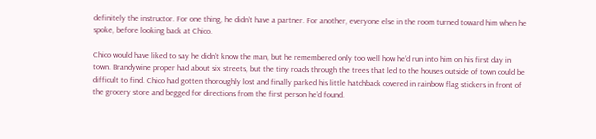definitely the instructor. For one thing, he didn’t have a partner. For another, everyone else in the room turned toward him when he spoke, before looking back at Chico.

Chico would have liked to say he didn’t know the man, but he remembered only too well how he’d run into him on his first day in town. Brandywine proper had about six streets, but the tiny roads through the trees that led to the houses outside of town could be difficult to find. Chico had gotten thoroughly lost and finally parked his little hatchback covered in rainbow flag stickers in front of the grocery store and begged for directions from the first person he’d found.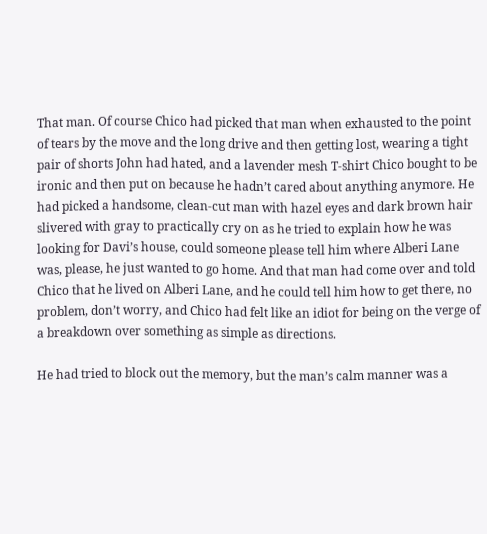That man. Of course Chico had picked that man when exhausted to the point of tears by the move and the long drive and then getting lost, wearing a tight pair of shorts John had hated, and a lavender mesh T-shirt Chico bought to be ironic and then put on because he hadn’t cared about anything anymore. He had picked a handsome, clean-cut man with hazel eyes and dark brown hair slivered with gray to practically cry on as he tried to explain how he was looking for Davi’s house, could someone please tell him where Alberi Lane was, please, he just wanted to go home. And that man had come over and told Chico that he lived on Alberi Lane, and he could tell him how to get there, no problem, don’t worry, and Chico had felt like an idiot for being on the verge of a breakdown over something as simple as directions.

He had tried to block out the memory, but the man’s calm manner was a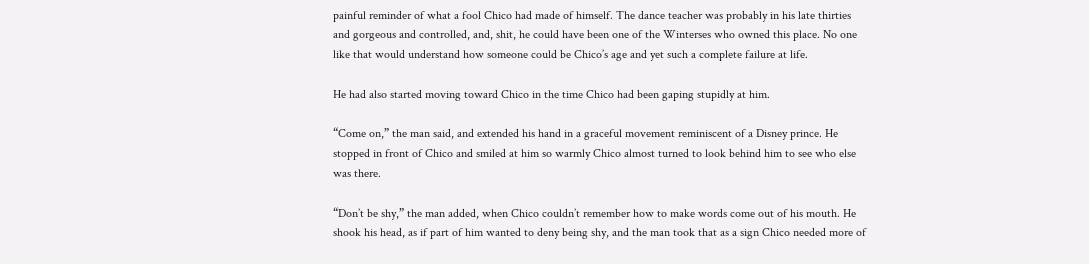painful reminder of what a fool Chico had made of himself. The dance teacher was probably in his late thirties and gorgeous and controlled, and, shit, he could have been one of the Winterses who owned this place. No one like that would understand how someone could be Chico’s age and yet such a complete failure at life.

He had also started moving toward Chico in the time Chico had been gaping stupidly at him.

“Come on,” the man said, and extended his hand in a graceful movement reminiscent of a Disney prince. He stopped in front of Chico and smiled at him so warmly Chico almost turned to look behind him to see who else was there.

“Don’t be shy,” the man added, when Chico couldn’t remember how to make words come out of his mouth. He shook his head, as if part of him wanted to deny being shy, and the man took that as a sign Chico needed more of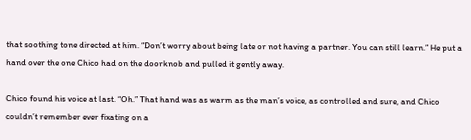that soothing tone directed at him. “Don’t worry about being late or not having a partner. You can still learn.” He put a hand over the one Chico had on the doorknob and pulled it gently away.

Chico found his voice at last. “Oh.” That hand was as warm as the man’s voice, as controlled and sure, and Chico couldn’t remember ever fixating on a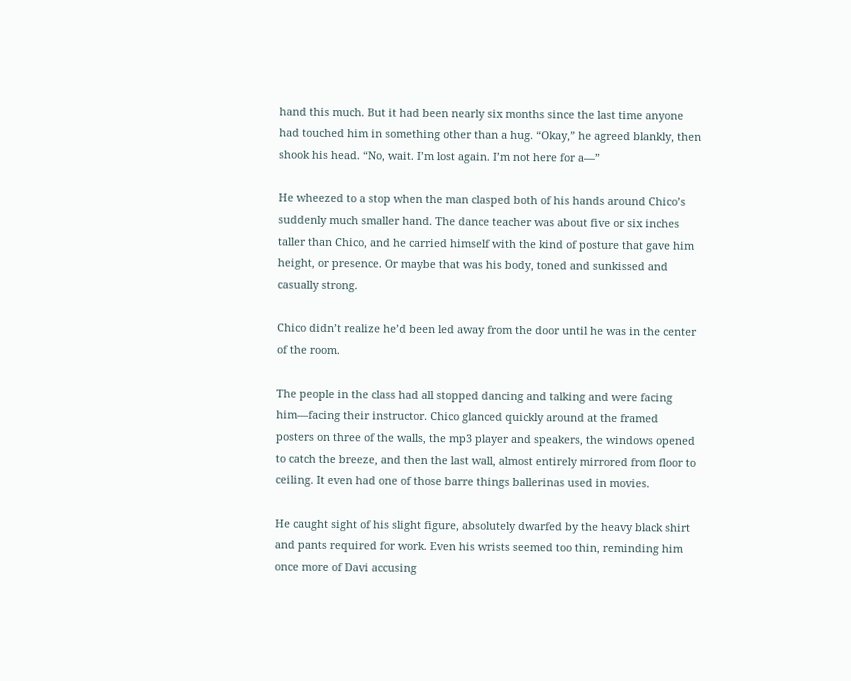hand this much. But it had been nearly six months since the last time anyone had touched him in something other than a hug. “Okay,” he agreed blankly, then shook his head. “No, wait. I’m lost again. I’m not here for a—”

He wheezed to a stop when the man clasped both of his hands around Chico’s suddenly much smaller hand. The dance teacher was about five or six inches taller than Chico, and he carried himself with the kind of posture that gave him height, or presence. Or maybe that was his body, toned and sunkissed and casually strong.

Chico didn’t realize he’d been led away from the door until he was in the center of the room.

The people in the class had all stopped dancing and talking and were facing him—facing their instructor. Chico glanced quickly around at the framed posters on three of the walls, the mp3 player and speakers, the windows opened to catch the breeze, and then the last wall, almost entirely mirrored from floor to ceiling. It even had one of those barre things ballerinas used in movies.

He caught sight of his slight figure, absolutely dwarfed by the heavy black shirt and pants required for work. Even his wrists seemed too thin, reminding him once more of Davi accusing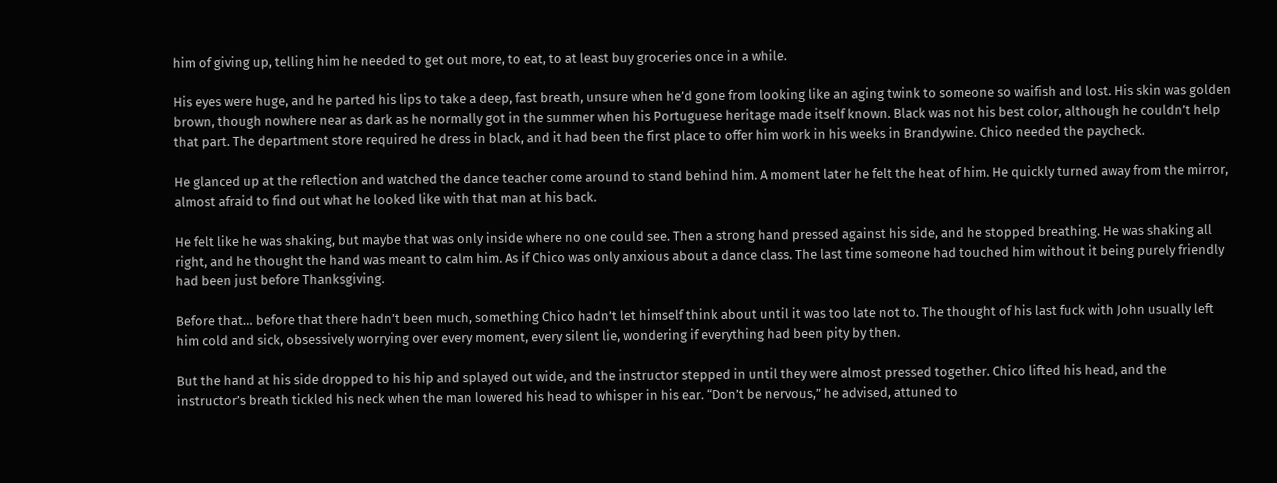him of giving up, telling him he needed to get out more, to eat, to at least buy groceries once in a while.

His eyes were huge, and he parted his lips to take a deep, fast breath, unsure when he’d gone from looking like an aging twink to someone so waifish and lost. His skin was golden brown, though nowhere near as dark as he normally got in the summer when his Portuguese heritage made itself known. Black was not his best color, although he couldn’t help that part. The department store required he dress in black, and it had been the first place to offer him work in his weeks in Brandywine. Chico needed the paycheck.

He glanced up at the reflection and watched the dance teacher come around to stand behind him. A moment later he felt the heat of him. He quickly turned away from the mirror, almost afraid to find out what he looked like with that man at his back.

He felt like he was shaking, but maybe that was only inside where no one could see. Then a strong hand pressed against his side, and he stopped breathing. He was shaking all right, and he thought the hand was meant to calm him. As if Chico was only anxious about a dance class. The last time someone had touched him without it being purely friendly had been just before Thanksgiving.

Before that… before that there hadn’t been much, something Chico hadn’t let himself think about until it was too late not to. The thought of his last fuck with John usually left him cold and sick, obsessively worrying over every moment, every silent lie, wondering if everything had been pity by then.

But the hand at his side dropped to his hip and splayed out wide, and the instructor stepped in until they were almost pressed together. Chico lifted his head, and the instructor’s breath tickled his neck when the man lowered his head to whisper in his ear. “Don’t be nervous,” he advised, attuned to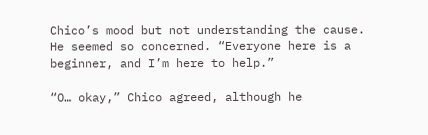Chico’s mood but not understanding the cause. He seemed so concerned. “Everyone here is a beginner, and I’m here to help.”

“O… okay,” Chico agreed, although he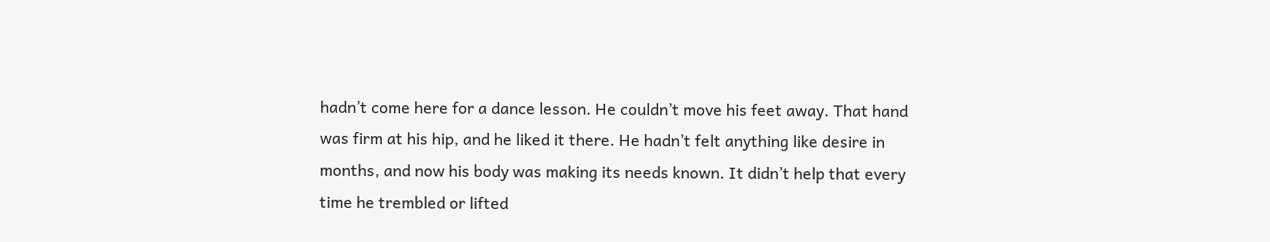hadn’t come here for a dance lesson. He couldn’t move his feet away. That hand was firm at his hip, and he liked it there. He hadn’t felt anything like desire in months, and now his body was making its needs known. It didn’t help that every time he trembled or lifted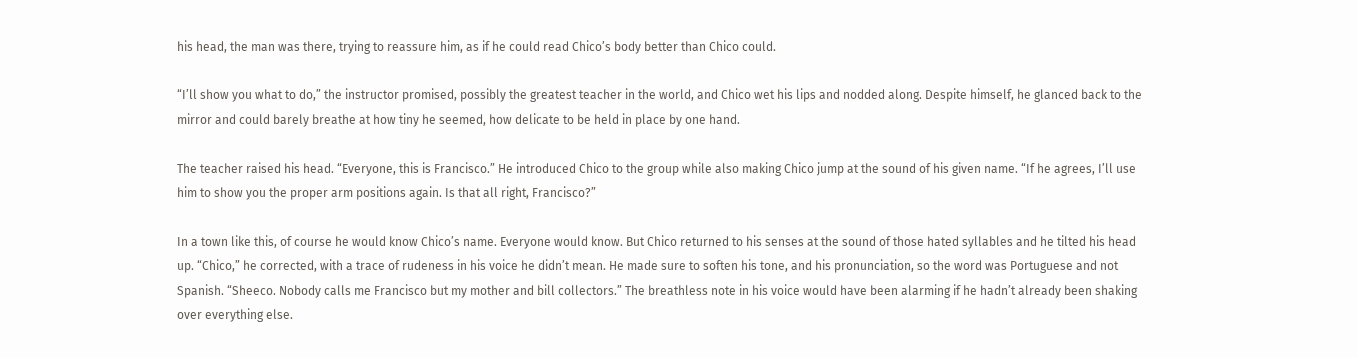his head, the man was there, trying to reassure him, as if he could read Chico’s body better than Chico could.

“I’ll show you what to do,” the instructor promised, possibly the greatest teacher in the world, and Chico wet his lips and nodded along. Despite himself, he glanced back to the mirror and could barely breathe at how tiny he seemed, how delicate to be held in place by one hand.

The teacher raised his head. “Everyone, this is Francisco.” He introduced Chico to the group while also making Chico jump at the sound of his given name. “If he agrees, I’ll use him to show you the proper arm positions again. Is that all right, Francisco?”

In a town like this, of course he would know Chico’s name. Everyone would know. But Chico returned to his senses at the sound of those hated syllables and he tilted his head up. “Chico,” he corrected, with a trace of rudeness in his voice he didn’t mean. He made sure to soften his tone, and his pronunciation, so the word was Portuguese and not Spanish. “Sheeco. Nobody calls me Francisco but my mother and bill collectors.” The breathless note in his voice would have been alarming if he hadn’t already been shaking over everything else.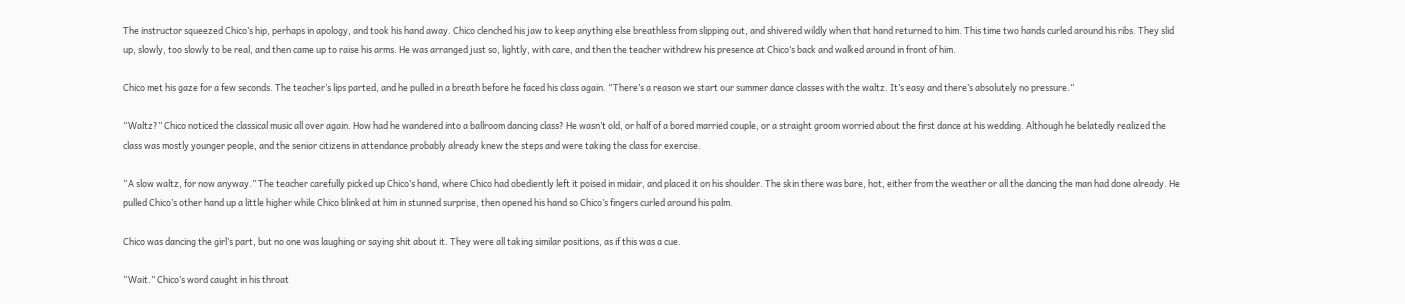The instructor squeezed Chico’s hip, perhaps in apology, and took his hand away. Chico clenched his jaw to keep anything else breathless from slipping out, and shivered wildly when that hand returned to him. This time two hands curled around his ribs. They slid up, slowly, too slowly to be real, and then came up to raise his arms. He was arranged just so, lightly, with care, and then the teacher withdrew his presence at Chico’s back and walked around in front of him.

Chico met his gaze for a few seconds. The teacher’s lips parted, and he pulled in a breath before he faced his class again. “There’s a reason we start our summer dance classes with the waltz. It’s easy and there’s absolutely no pressure.”

“Waltz?” Chico noticed the classical music all over again. How had he wandered into a ballroom dancing class? He wasn’t old, or half of a bored married couple, or a straight groom worried about the first dance at his wedding. Although he belatedly realized the class was mostly younger people, and the senior citizens in attendance probably already knew the steps and were taking the class for exercise.

“A slow waltz, for now anyway.” The teacher carefully picked up Chico’s hand, where Chico had obediently left it poised in midair, and placed it on his shoulder. The skin there was bare, hot, either from the weather or all the dancing the man had done already. He pulled Chico’s other hand up a little higher while Chico blinked at him in stunned surprise, then opened his hand so Chico’s fingers curled around his palm.

Chico was dancing the girl’s part, but no one was laughing or saying shit about it. They were all taking similar positions, as if this was a cue.

“Wait.” Chico’s word caught in his throat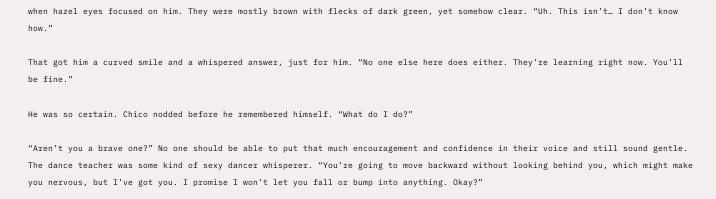when hazel eyes focused on him. They were mostly brown with flecks of dark green, yet somehow clear. “Uh. This isn’t… I don’t know how.”

That got him a curved smile and a whispered answer, just for him. “No one else here does either. They’re learning right now. You’ll be fine.”

He was so certain. Chico nodded before he remembered himself. “What do I do?”

“Aren’t you a brave one?” No one should be able to put that much encouragement and confidence in their voice and still sound gentle. The dance teacher was some kind of sexy dancer whisperer. “You’re going to move backward without looking behind you, which might make you nervous, but I’ve got you. I promise I won’t let you fall or bump into anything. Okay?”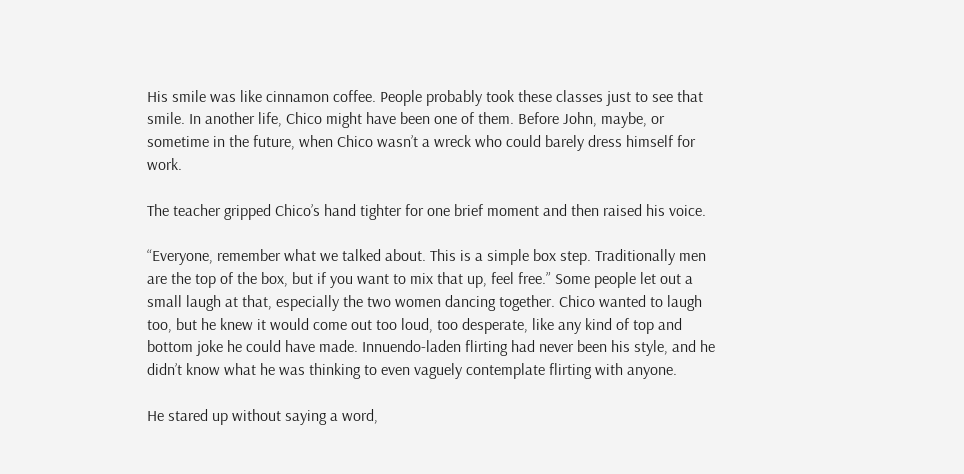His smile was like cinnamon coffee. People probably took these classes just to see that smile. In another life, Chico might have been one of them. Before John, maybe, or sometime in the future, when Chico wasn’t a wreck who could barely dress himself for work.

The teacher gripped Chico’s hand tighter for one brief moment and then raised his voice.

“Everyone, remember what we talked about. This is a simple box step. Traditionally men are the top of the box, but if you want to mix that up, feel free.” Some people let out a small laugh at that, especially the two women dancing together. Chico wanted to laugh too, but he knew it would come out too loud, too desperate, like any kind of top and bottom joke he could have made. Innuendo-laden flirting had never been his style, and he didn’t know what he was thinking to even vaguely contemplate flirting with anyone.

He stared up without saying a word,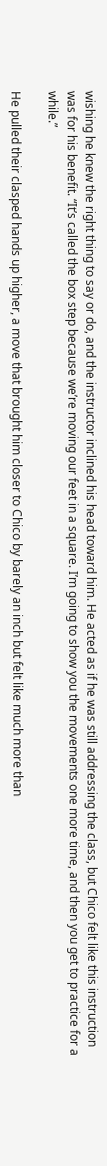wishing he knew the right thing to say or do, and the instructor inclined his head toward him. He acted as if he was still addressing the class, but Chico felt like this instruction was for his benefit. “It’s called the box step because we’re moving our feet in a square. I’m going to show you the movements one more time, and then you get to practice for a while.”

He pulled their clasped hands up higher, a move that brought him closer to Chico by barely an inch but felt like much more than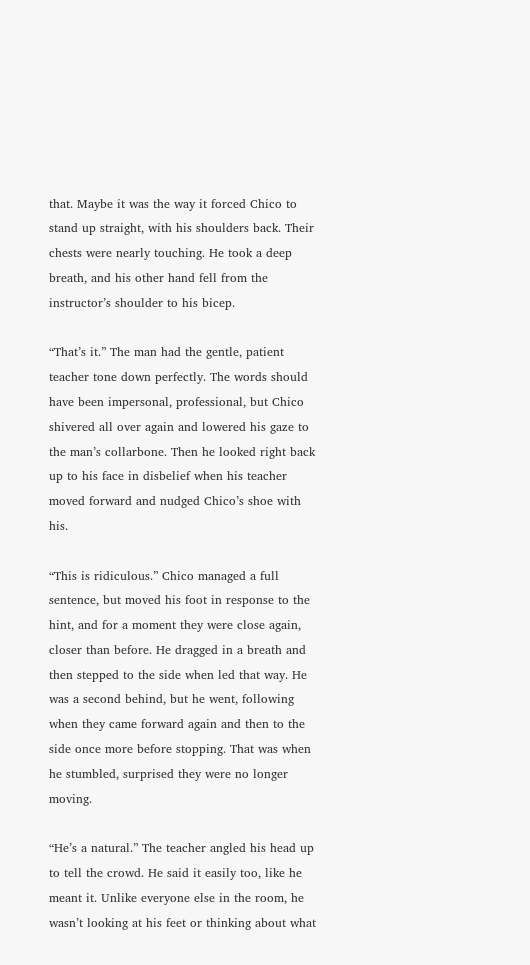that. Maybe it was the way it forced Chico to stand up straight, with his shoulders back. Their chests were nearly touching. He took a deep breath, and his other hand fell from the instructor’s shoulder to his bicep.

“That’s it.” The man had the gentle, patient teacher tone down perfectly. The words should have been impersonal, professional, but Chico shivered all over again and lowered his gaze to the man’s collarbone. Then he looked right back up to his face in disbelief when his teacher moved forward and nudged Chico’s shoe with his.

“This is ridiculous.” Chico managed a full sentence, but moved his foot in response to the hint, and for a moment they were close again, closer than before. He dragged in a breath and then stepped to the side when led that way. He was a second behind, but he went, following when they came forward again and then to the side once more before stopping. That was when he stumbled, surprised they were no longer moving.

“He’s a natural.” The teacher angled his head up to tell the crowd. He said it easily too, like he meant it. Unlike everyone else in the room, he wasn’t looking at his feet or thinking about what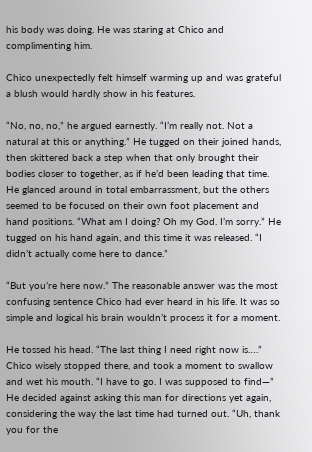his body was doing. He was staring at Chico and complimenting him.

Chico unexpectedly felt himself warming up and was grateful a blush would hardly show in his features.

“No, no, no,” he argued earnestly. “I’m really not. Not a natural at this or anything.” He tugged on their joined hands, then skittered back a step when that only brought their bodies closer to together, as if he’d been leading that time. He glanced around in total embarrassment, but the others seemed to be focused on their own foot placement and hand positions. “What am I doing? Oh my God. I’m sorry.” He tugged on his hand again, and this time it was released. “I didn’t actually come here to dance.”

“But you’re here now.” The reasonable answer was the most confusing sentence Chico had ever heard in his life. It was so simple and logical his brain wouldn’t process it for a moment.

He tossed his head. “The last thing I need right now is….” Chico wisely stopped there, and took a moment to swallow and wet his mouth. “I have to go. I was supposed to find—” He decided against asking this man for directions yet again, considering the way the last time had turned out. “Uh, thank you for the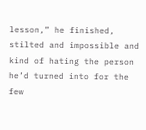lesson,” he finished, stilted and impossible and kind of hating the person he’d turned into for the few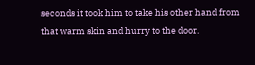seconds it took him to take his other hand from that warm skin and hurry to the door.